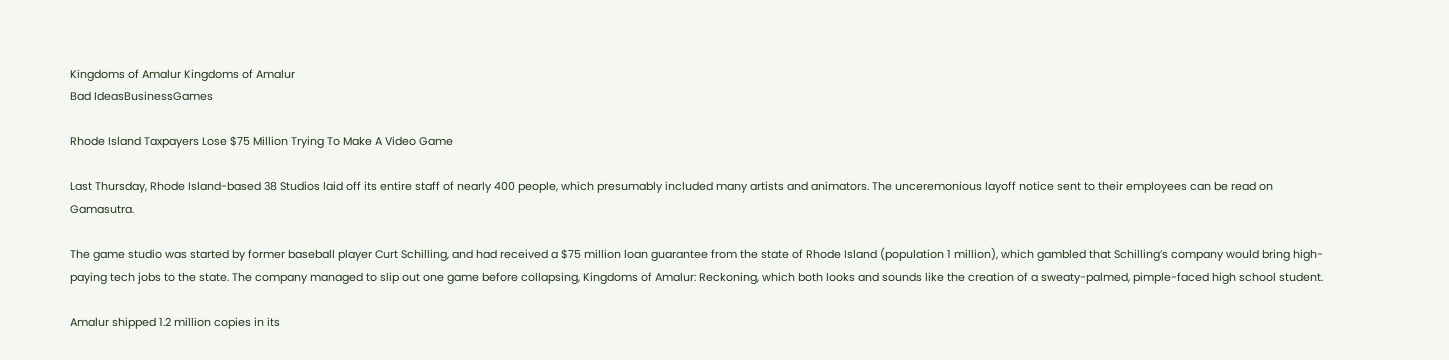Kingdoms of Amalur Kingdoms of Amalur
Bad IdeasBusinessGames

Rhode Island Taxpayers Lose $75 Million Trying To Make A Video Game

Last Thursday, Rhode Island-based 38 Studios laid off its entire staff of nearly 400 people, which presumably included many artists and animators. The unceremonious layoff notice sent to their employees can be read on Gamasutra.

The game studio was started by former baseball player Curt Schilling, and had received a $75 million loan guarantee from the state of Rhode Island (population 1 million), which gambled that Schilling’s company would bring high-paying tech jobs to the state. The company managed to slip out one game before collapsing, Kingdoms of Amalur: Reckoning, which both looks and sounds like the creation of a sweaty-palmed, pimple-faced high school student.

Amalur shipped 1.2 million copies in its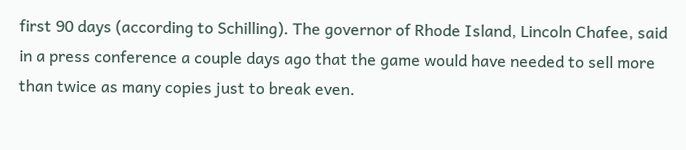first 90 days (according to Schilling). The governor of Rhode Island, Lincoln Chafee, said in a press conference a couple days ago that the game would have needed to sell more than twice as many copies just to break even.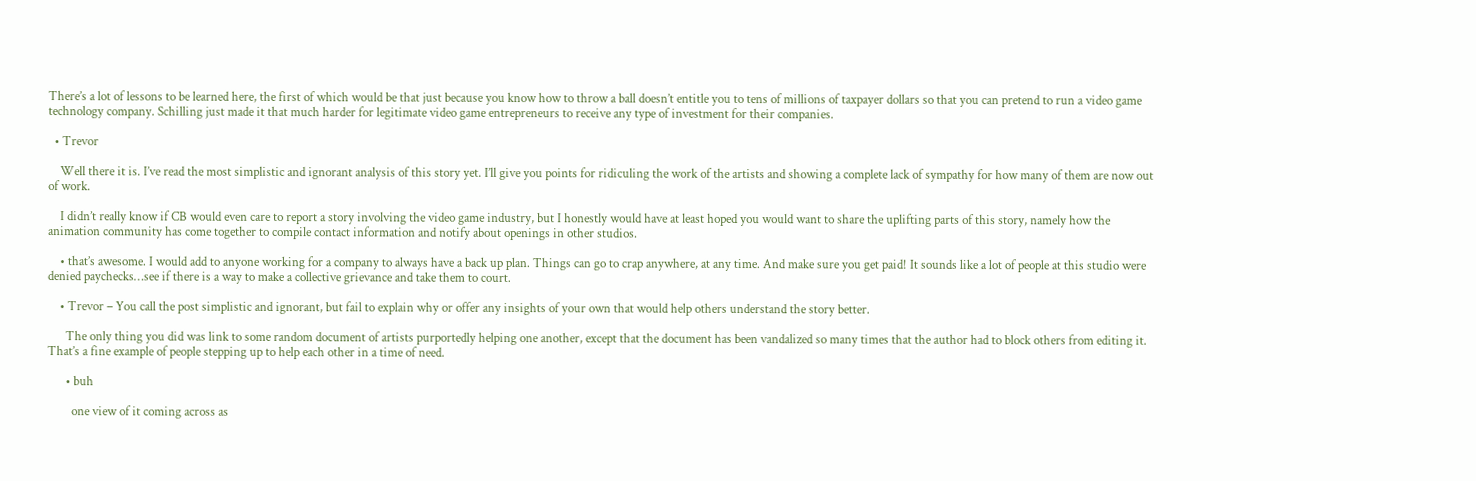There’s a lot of lessons to be learned here, the first of which would be that just because you know how to throw a ball doesn’t entitle you to tens of millions of taxpayer dollars so that you can pretend to run a video game technology company. Schilling just made it that much harder for legitimate video game entrepreneurs to receive any type of investment for their companies.

  • Trevor

    Well there it is. I’ve read the most simplistic and ignorant analysis of this story yet. I’ll give you points for ridiculing the work of the artists and showing a complete lack of sympathy for how many of them are now out of work.

    I didn’t really know if CB would even care to report a story involving the video game industry, but I honestly would have at least hoped you would want to share the uplifting parts of this story, namely how the animation community has come together to compile contact information and notify about openings in other studios.

    • that’s awesome. I would add to anyone working for a company to always have a back up plan. Things can go to crap anywhere, at any time. And make sure you get paid! It sounds like a lot of people at this studio were denied paychecks…see if there is a way to make a collective grievance and take them to court.

    • Trevor – You call the post simplistic and ignorant, but fail to explain why or offer any insights of your own that would help others understand the story better.

      The only thing you did was link to some random document of artists purportedly helping one another, except that the document has been vandalized so many times that the author had to block others from editing it. That’s a fine example of people stepping up to help each other in a time of need.

      • buh

        one view of it coming across as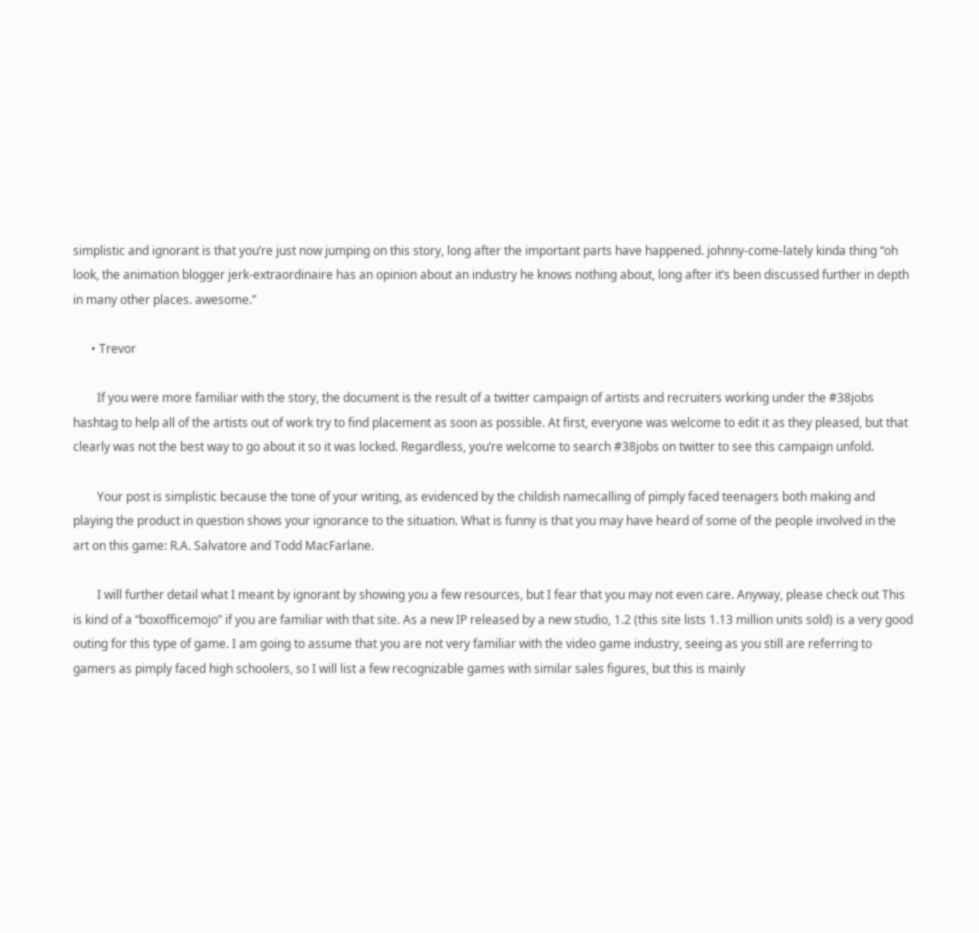simplistic and ignorant is that you’re just now jumping on this story, long after the important parts have happened. johnny-come-lately kinda thing “oh look, the animation blogger jerk-extraordinaire has an opinion about an industry he knows nothing about, long after it’s been discussed further in depth in many other places. awesome.”

      • Trevor

        If you were more familiar with the story, the document is the result of a twitter campaign of artists and recruiters working under the #38jobs hashtag to help all of the artists out of work try to find placement as soon as possible. At first, everyone was welcome to edit it as they pleased, but that clearly was not the best way to go about it so it was locked. Regardless, you’re welcome to search #38jobs on twitter to see this campaign unfold.

        Your post is simplistic because the tone of your writing, as evidenced by the childish namecalling of pimply faced teenagers both making and playing the product in question shows your ignorance to the situation. What is funny is that you may have heard of some of the people involved in the art on this game: R.A. Salvatore and Todd MacFarlane.

        I will further detail what I meant by ignorant by showing you a few resources, but I fear that you may not even care. Anyway, please check out This is kind of a “boxofficemojo” if you are familiar with that site. As a new IP released by a new studio, 1.2 (this site lists 1.13 million units sold) is a very good outing for this type of game. I am going to assume that you are not very familiar with the video game industry, seeing as you still are referring to gamers as pimply faced high schoolers, so I will list a few recognizable games with similar sales figures, but this is mainly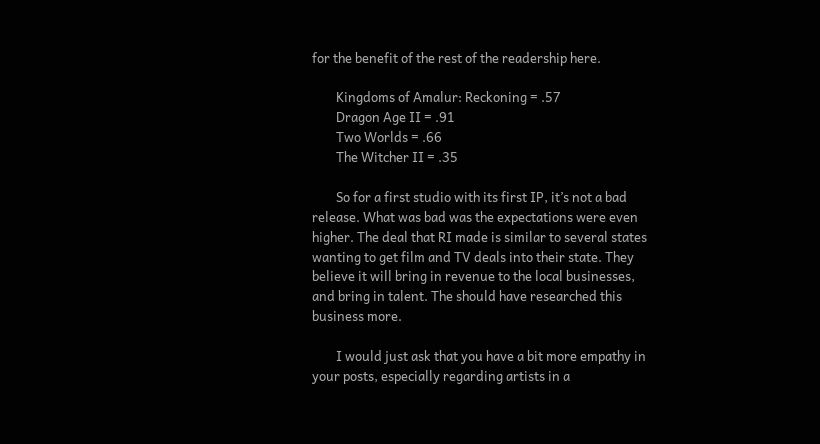for the benefit of the rest of the readership here.

        Kingdoms of Amalur: Reckoning = .57
        Dragon Age II = .91
        Two Worlds = .66
        The Witcher II = .35

        So for a first studio with its first IP, it’s not a bad release. What was bad was the expectations were even higher. The deal that RI made is similar to several states wanting to get film and TV deals into their state. They believe it will bring in revenue to the local businesses, and bring in talent. The should have researched this business more.

        I would just ask that you have a bit more empathy in your posts, especially regarding artists in a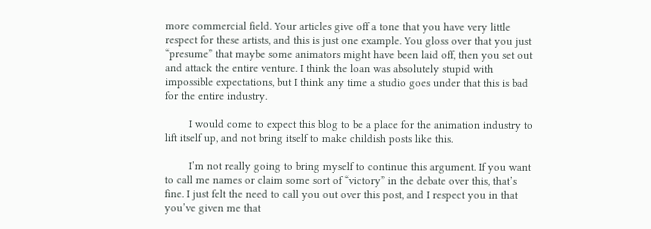more commercial field. Your articles give off a tone that you have very little respect for these artists, and this is just one example. You gloss over that you just “presume” that maybe some animators might have been laid off, then you set out and attack the entire venture. I think the loan was absolutely stupid with impossible expectations, but I think any time a studio goes under that this is bad for the entire industry.

        I would come to expect this blog to be a place for the animation industry to lift itself up, and not bring itself to make childish posts like this.

        I’m not really going to bring myself to continue this argument. If you want to call me names or claim some sort of “victory” in the debate over this, that’s fine. I just felt the need to call you out over this post, and I respect you in that you’ve given me that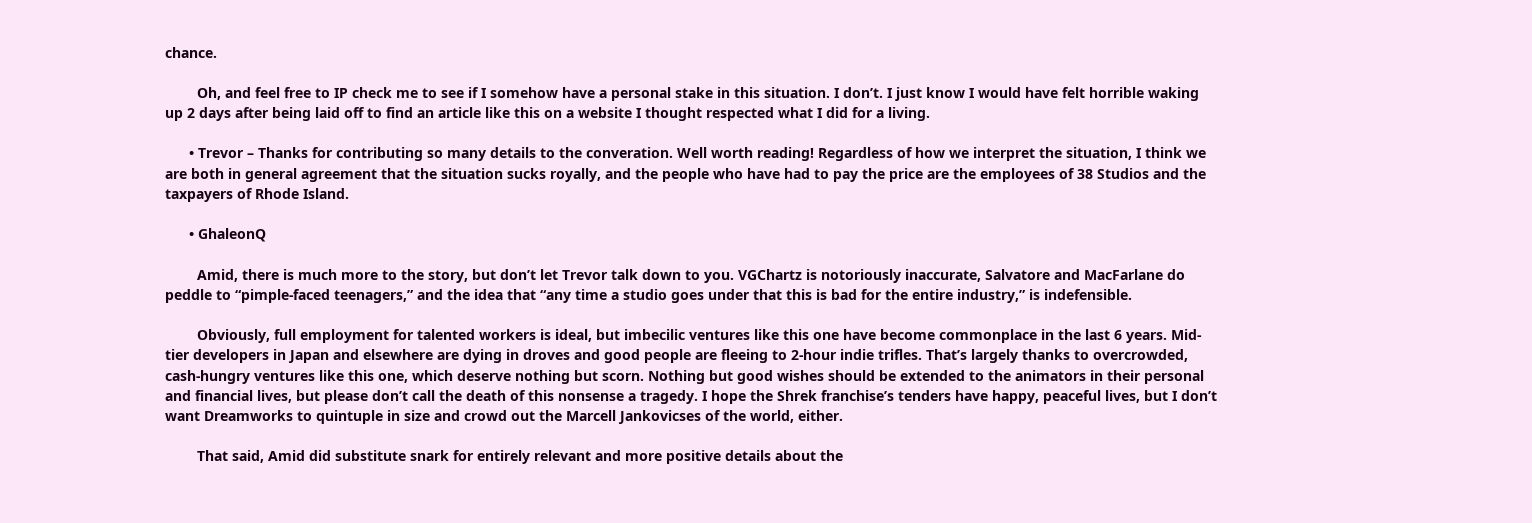chance.

        Oh, and feel free to IP check me to see if I somehow have a personal stake in this situation. I don’t. I just know I would have felt horrible waking up 2 days after being laid off to find an article like this on a website I thought respected what I did for a living.

      • Trevor – Thanks for contributing so many details to the converation. Well worth reading! Regardless of how we interpret the situation, I think we are both in general agreement that the situation sucks royally, and the people who have had to pay the price are the employees of 38 Studios and the taxpayers of Rhode Island.

      • GhaleonQ

        Amid, there is much more to the story, but don’t let Trevor talk down to you. VGChartz is notoriously inaccurate, Salvatore and MacFarlane do peddle to “pimple-faced teenagers,” and the idea that “any time a studio goes under that this is bad for the entire industry,” is indefensible.

        Obviously, full employment for talented workers is ideal, but imbecilic ventures like this one have become commonplace in the last 6 years. Mid-tier developers in Japan and elsewhere are dying in droves and good people are fleeing to 2-hour indie trifles. That’s largely thanks to overcrowded, cash-hungry ventures like this one, which deserve nothing but scorn. Nothing but good wishes should be extended to the animators in their personal and financial lives, but please don’t call the death of this nonsense a tragedy. I hope the Shrek franchise’s tenders have happy, peaceful lives, but I don’t want Dreamworks to quintuple in size and crowd out the Marcell Jankovicses of the world, either.

        That said, Amid did substitute snark for entirely relevant and more positive details about the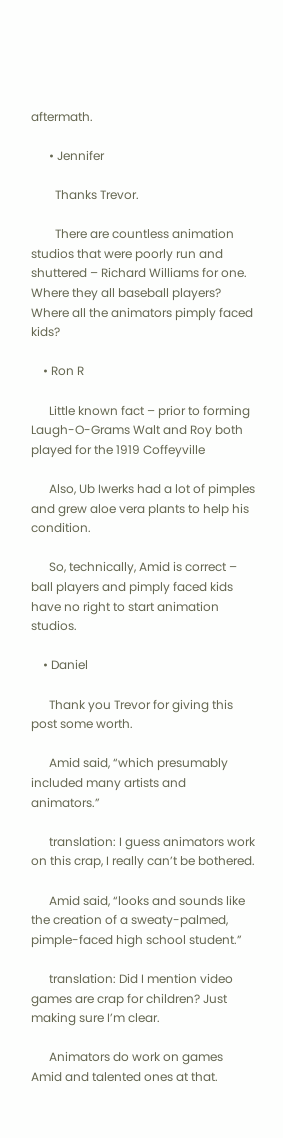aftermath.

      • Jennifer

        Thanks Trevor.

        There are countless animation studios that were poorly run and shuttered – Richard Williams for one. Where they all baseball players? Where all the animators pimply faced kids?

    • Ron R

      Little known fact – prior to forming Laugh-O-Grams Walt and Roy both played for the 1919 Coffeyville

      Also, Ub Iwerks had a lot of pimples and grew aloe vera plants to help his condition.

      So, technically, Amid is correct – ball players and pimply faced kids have no right to start animation studios.

    • Daniel

      Thank you Trevor for giving this post some worth.

      Amid said, “which presumably included many artists and animators.”

      translation: I guess animators work on this crap, I really can’t be bothered.

      Amid said, “looks and sounds like the creation of a sweaty-palmed, pimple-faced high school student.”

      translation: Did I mention video games are crap for children? Just making sure I’m clear.

      Animators do work on games Amid and talented ones at that.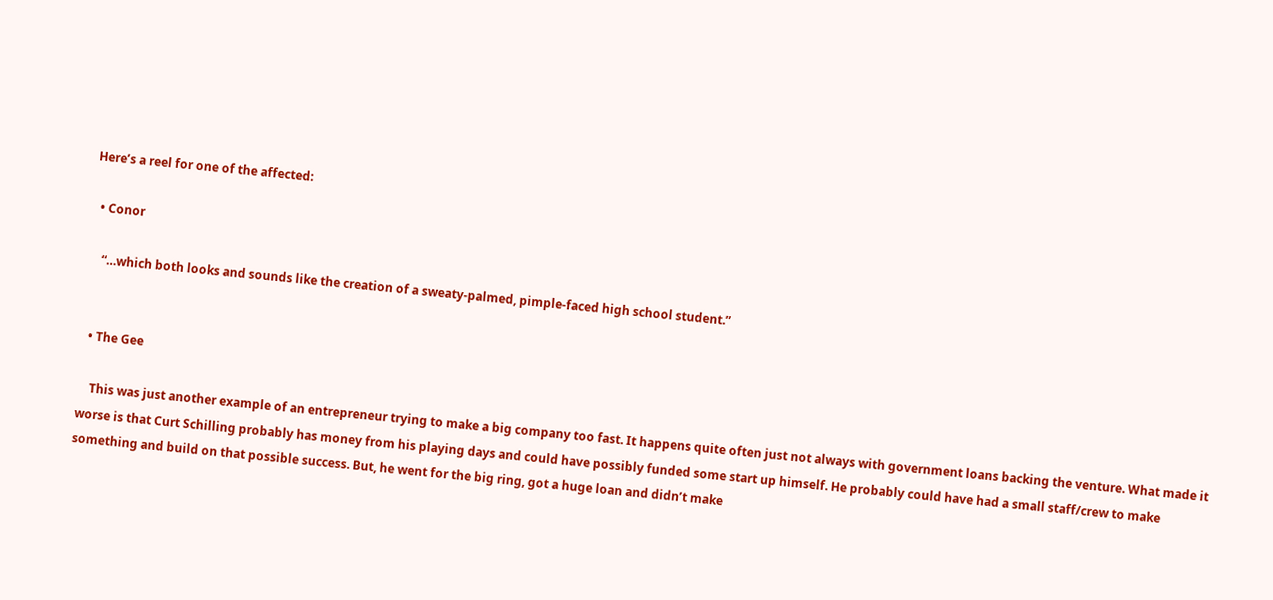Here’s a reel for one of the affected:

  • Conor

    “…which both looks and sounds like the creation of a sweaty-palmed, pimple-faced high school student.”


  • The Gee

    This was just another example of an entrepreneur trying to make a big company too fast. It happens quite often just not always with government loans backing the venture. What made it worse is that Curt Schilling probably has money from his playing days and could have possibly funded some start up himself. He probably could have had a small staff/crew to make something and build on that possible success. But, he went for the big ring, got a huge loan and didn’t make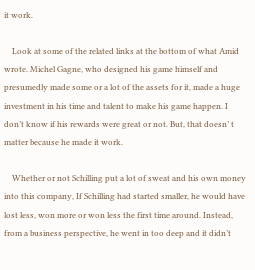it work.

    Look at some of the related links at the bottom of what Amid wrote. Michel Gagne, who designed his game himself and presumedly made some or a lot of the assets for it, made a huge investment in his time and talent to make his game happen. I don’t know if his rewards were great or not. But, that doesn’ t matter because he made it work.

    Whether or not Schilling put a lot of sweat and his own money into this company, If Schilling had started smaller, he would have lost less, won more or won less the first time around. Instead, from a business perspective, he went in too deep and it didn’t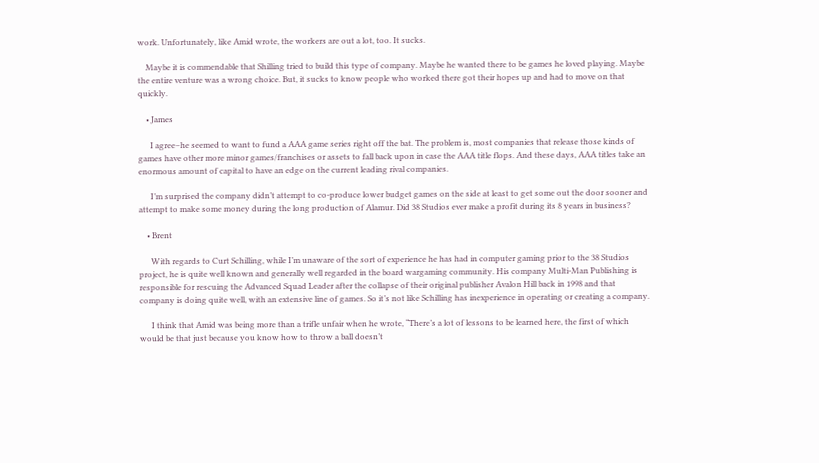work. Unfortunately, like Amid wrote, the workers are out a lot, too. It sucks.

    Maybe it is commendable that Shilling tried to build this type of company. Maybe he wanted there to be games he loved playing. Maybe the entire venture was a wrong choice. But, it sucks to know people who worked there got their hopes up and had to move on that quickly.

    • James

      I agree–he seemed to want to fund a AAA game series right off the bat. The problem is, most companies that release those kinds of games have other more minor games/franchises or assets to fall back upon in case the AAA title flops. And these days, AAA titles take an enormous amount of capital to have an edge on the current leading rival companies.

      I’m surprised the company didn’t attempt to co-produce lower budget games on the side at least to get some out the door sooner and attempt to make some money during the long production of Alamur. Did 38 Studios ever make a profit during its 8 years in business?

    • Brent

      With regards to Curt Schilling, while I’m unaware of the sort of experience he has had in computer gaming prior to the 38 Studios project, he is quite well known and generally well regarded in the board wargaming community. His company Multi-Man Publishing is responsible for rescuing the Advanced Squad Leader after the collapse of their original publisher Avalon Hill back in 1998 and that company is doing quite well, with an extensive line of games. So it’s not like Schilling has inexperience in operating or creating a company.

      I think that Amid was being more than a trifle unfair when he wrote, “There’s a lot of lessons to be learned here, the first of which would be that just because you know how to throw a ball doesn’t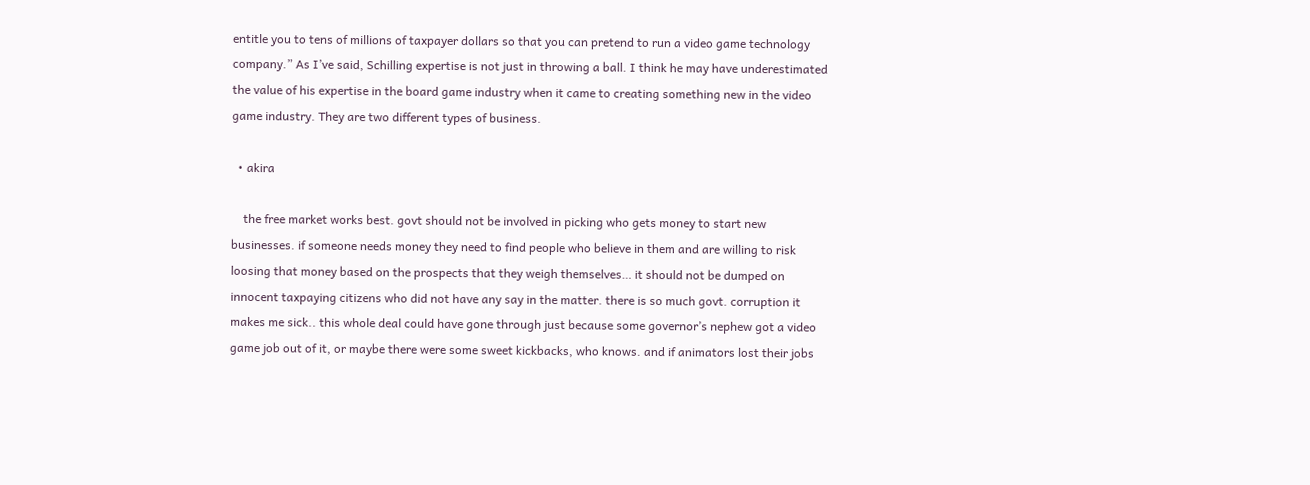entitle you to tens of millions of taxpayer dollars so that you can pretend to run a video game technology company.” As I’ve said, Schilling expertise is not just in throwing a ball. I think he may have underestimated the value of his expertise in the board game industry when it came to creating something new in the video game industry. They are two different types of business.

  • akira

    the free market works best. govt should not be involved in picking who gets money to start new businesses. if someone needs money they need to find people who believe in them and are willing to risk loosing that money based on the prospects that they weigh themselves… it should not be dumped on innocent taxpaying citizens who did not have any say in the matter. there is so much govt. corruption it makes me sick.. this whole deal could have gone through just because some governor’s nephew got a video game job out of it, or maybe there were some sweet kickbacks, who knows. and if animators lost their jobs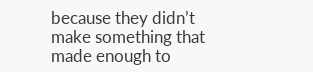because they didn’t make something that made enough to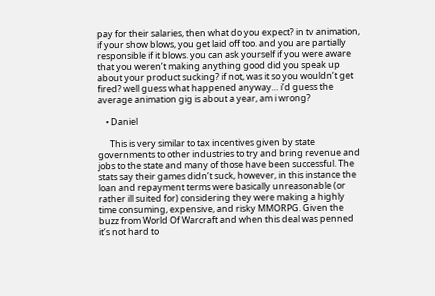pay for their salaries, then what do you expect? in tv animation, if your show blows, you get laid off too. and you are partially responsible if it blows. you can ask yourself if you were aware that you weren’t making anything good did you speak up about your product sucking? if not, was it so you wouldn’t get fired? well guess what happened anyway… i’d guess the average animation gig is about a year, am i wrong?

    • Daniel

      This is very similar to tax incentives given by state governments to other industries to try and bring revenue and jobs to the state and many of those have been successful. The stats say their games didn’t suck, however, in this instance the loan and repayment terms were basically unreasonable (or rather ill suited for) considering they were making a highly time consuming, expensive, and risky MMORPG. Given the buzz from World Of Warcraft and when this deal was penned it’s not hard to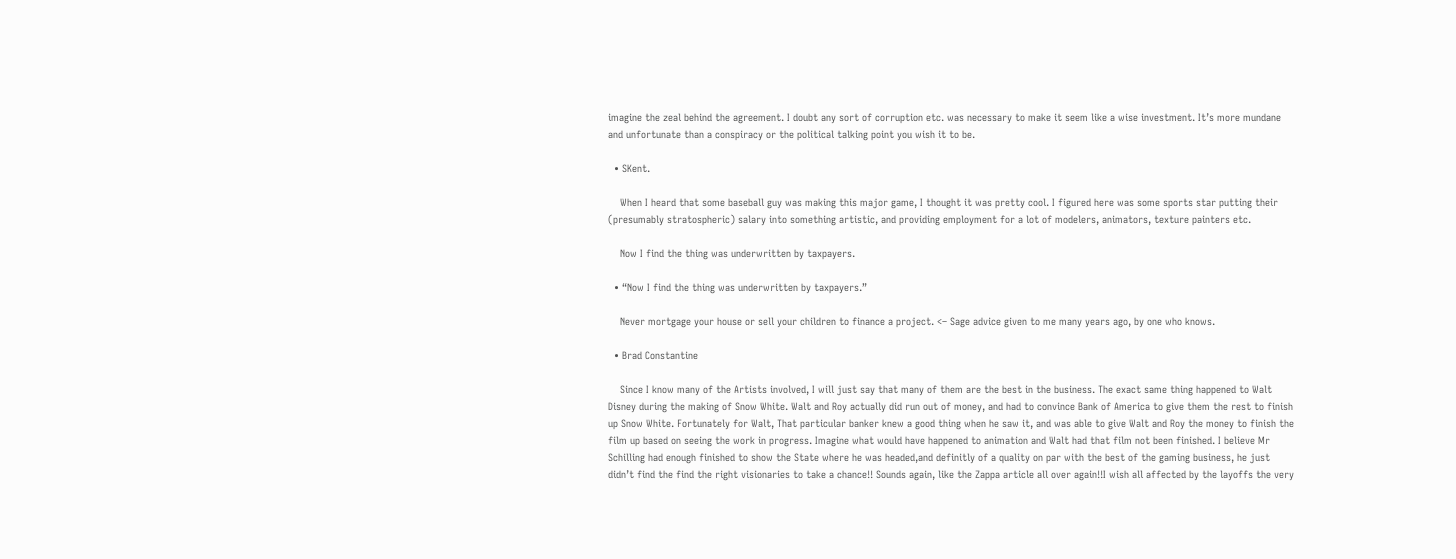imagine the zeal behind the agreement. I doubt any sort of corruption etc. was necessary to make it seem like a wise investment. It’s more mundane and unfortunate than a conspiracy or the political talking point you wish it to be.

  • SKent.

    When I heard that some baseball guy was making this major game, I thought it was pretty cool. I figured here was some sports star putting their (presumably stratospheric) salary into something artistic, and providing employment for a lot of modelers, animators, texture painters etc.

    Now I find the thing was underwritten by taxpayers.

  • “Now I find the thing was underwritten by taxpayers.”

    Never mortgage your house or sell your children to finance a project. <– Sage advice given to me many years ago, by one who knows.

  • Brad Constantine

    Since I know many of the Artists involved, I will just say that many of them are the best in the business. The exact same thing happened to Walt Disney during the making of Snow White. Walt and Roy actually did run out of money, and had to convince Bank of America to give them the rest to finish up Snow White. Fortunately for Walt, That particular banker knew a good thing when he saw it, and was able to give Walt and Roy the money to finish the film up based on seeing the work in progress. Imagine what would have happened to animation and Walt had that film not been finished. I believe Mr Schilling had enough finished to show the State where he was headed,and definitly of a quality on par with the best of the gaming business, he just didn’t find the find the right visionaries to take a chance!! Sounds again, like the Zappa article all over again!!I wish all affected by the layoffs the very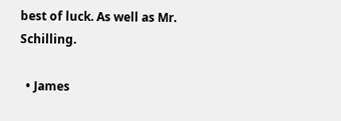best of luck. As well as Mr. Schilling.

  • James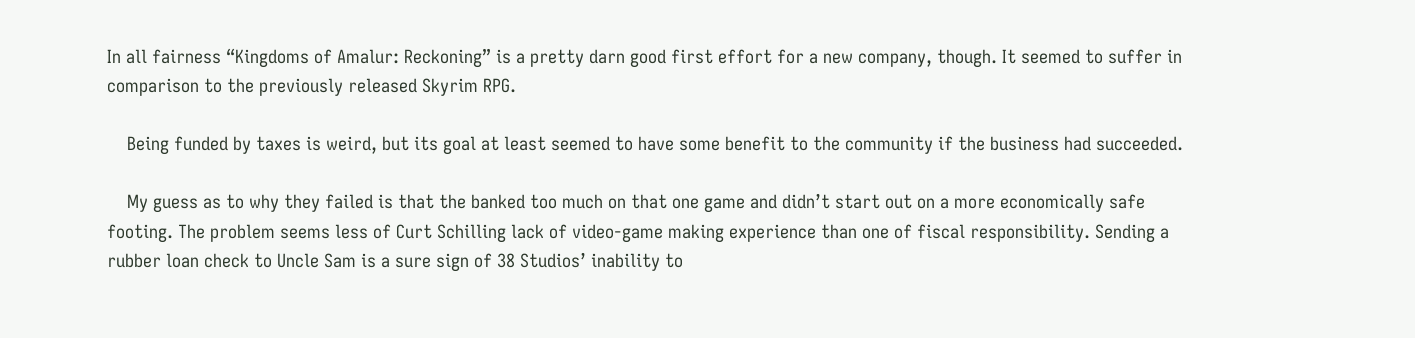In all fairness “Kingdoms of Amalur: Reckoning” is a pretty darn good first effort for a new company, though. It seemed to suffer in comparison to the previously released Skyrim RPG.

    Being funded by taxes is weird, but its goal at least seemed to have some benefit to the community if the business had succeeded.

    My guess as to why they failed is that the banked too much on that one game and didn’t start out on a more economically safe footing. The problem seems less of Curt Schilling lack of video-game making experience than one of fiscal responsibility. Sending a rubber loan check to Uncle Sam is a sure sign of 38 Studios’ inability to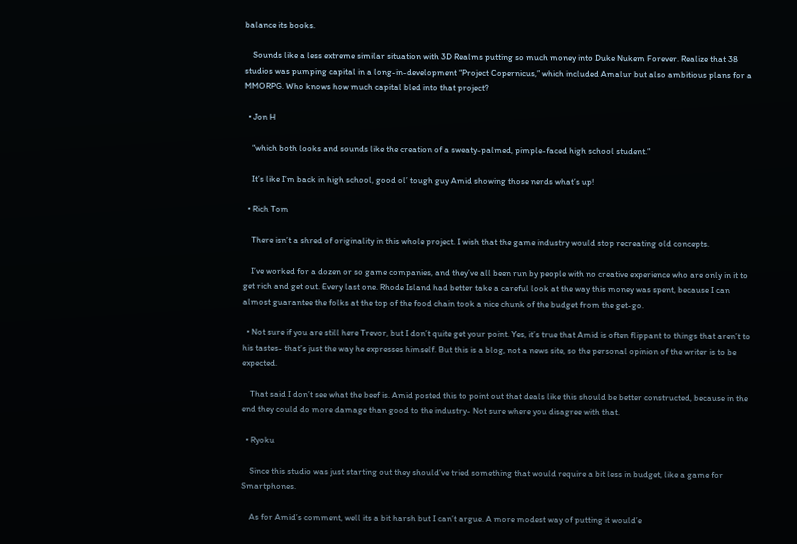balance its books.

    Sounds like a less extreme similar situation with 3D Realms putting so much money into Duke Nukem Forever. Realize that 38 studios was pumping capital in a long-in-development “Project Copernicus,” which included Amalur but also ambitious plans for a MMORPG. Who knows how much capital bled into that project?

  • Jon H

    “which both looks and sounds like the creation of a sweaty-palmed, pimple-faced high school student.”

    It’s like I’m back in high school, good ol’ tough guy Amid showing those nerds what’s up!

  • Rich Tom

    There isn’t a shred of originality in this whole project. I wish that the game industry would stop recreating old concepts.

    I’ve worked for a dozen or so game companies, and they’ve all been run by people with no creative experience who are only in it to get rich and get out. Every last one. Rhode Island had better take a careful look at the way this money was spent, because I can almost guarantee the folks at the top of the food chain took a nice chunk of the budget from the get-go.

  • Not sure if you are still here Trevor, but I don’t quite get your point. Yes, it’s true that Amid is often flippant to things that aren’t to his tastes- that’s just the way he expresses himself. But this is a blog, not a news site, so the personal opinion of the writer is to be expected.

    That said I don’t see what the beef is. Amid posted this to point out that deals like this should be better constructed, because in the end they could do more damage than good to the industry- Not sure where you disagree with that.

  • Ryoku

    Since this studio was just starting out they should’ve tried something that would require a bit less in budget, like a game for Smartphones.

    As for Amid’s comment, well its a bit harsh but I can’t argue. A more modest way of putting it would’e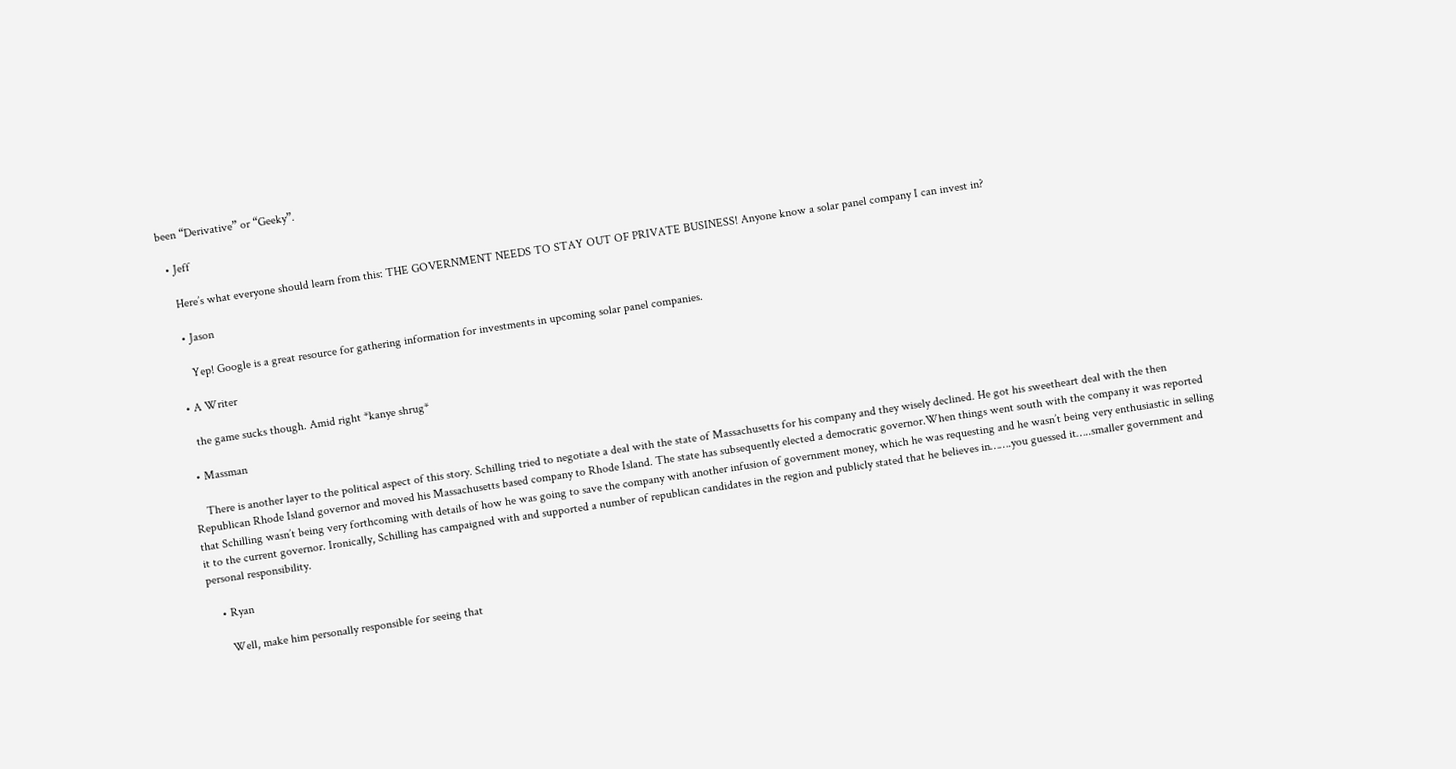been “Derivative” or “Geeky”.

  • Jeff

    Here’s what everyone should learn from this: THE GOVERNMENT NEEDS TO STAY OUT OF PRIVATE BUSINESS! Anyone know a solar panel company I can invest in?

    • Jason

      Yep! Google is a great resource for gathering information for investments in upcoming solar panel companies.

  • A Writer

    the game sucks though. Amid right *kanye shrug*

  • Massman

    There is another layer to the political aspect of this story. Schilling tried to negotiate a deal with the state of Massachusetts for his company and they wisely declined. He got his sweetheart deal with the then Republican Rhode Island governor and moved his Massachusetts based company to Rhode Island. The state has subsequently elected a democratic governor.When things went south with the company it was reported that Schilling wasn’t being very forthcoming with details of how he was going to save the company with another infusion of government money, which he was requesting and he wasn’t being very enthusiastic in selling it to the current governor. Ironically, Schilling has campaigned with and supported a number of republican candidates in the region and publicly stated that he believes in…….you guessed it…..smaller government and personal responsibility.

    • Ryan

      Well, make him personally responsible for seeing that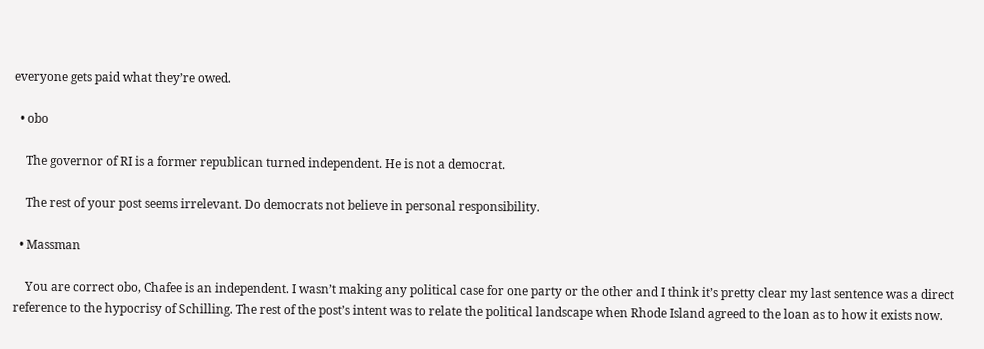everyone gets paid what they’re owed.

  • obo

    The governor of RI is a former republican turned independent. He is not a democrat.

    The rest of your post seems irrelevant. Do democrats not believe in personal responsibility.

  • Massman

    You are correct obo, Chafee is an independent. I wasn’t making any political case for one party or the other and I think it’s pretty clear my last sentence was a direct reference to the hypocrisy of Schilling. The rest of the post’s intent was to relate the political landscape when Rhode Island agreed to the loan as to how it exists now.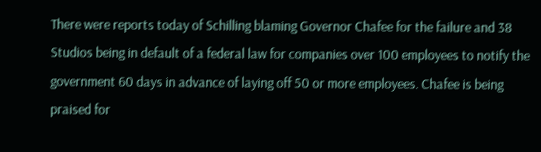There were reports today of Schilling blaming Governor Chafee for the failure and 38 Studios being in default of a federal law for companies over 100 employees to notify the government 60 days in advance of laying off 50 or more employees. Chafee is being praised for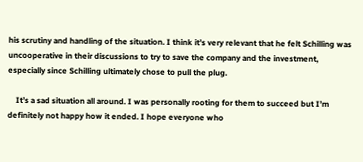his scrutiny and handling of the situation. I think it’s very relevant that he felt Schilling was uncooperative in their discussions to try to save the company and the investment, especially since Schilling ultimately chose to pull the plug.

    It’s a sad situation all around. I was personally rooting for them to succeed but I’m definitely not happy how it ended. I hope everyone who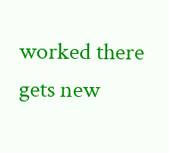worked there gets new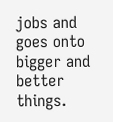jobs and goes onto bigger and better things.